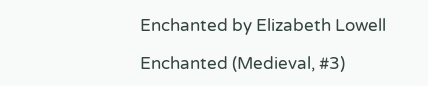Enchanted by Elizabeth Lowell

Enchanted (Medieval, #3)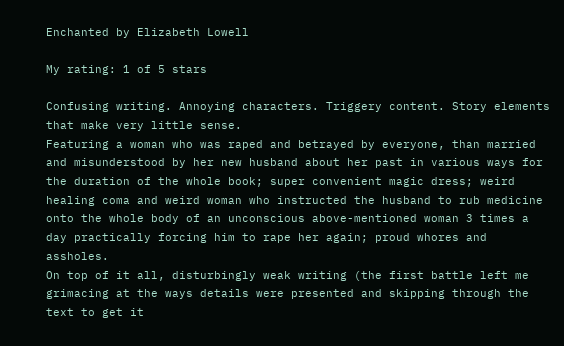Enchanted by Elizabeth Lowell

My rating: 1 of 5 stars

Confusing writing. Annoying characters. Triggery content. Story elements that make very little sense.
Featuring a woman who was raped and betrayed by everyone, than married and misunderstood by her new husband about her past in various ways for the duration of the whole book; super convenient magic dress; weird healing coma and weird woman who instructed the husband to rub medicine onto the whole body of an unconscious above-mentioned woman 3 times a day practically forcing him to rape her again; proud whores and assholes.
On top of it all, disturbingly weak writing (the first battle left me grimacing at the ways details were presented and skipping through the text to get it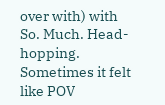over with) with So. Much. Head-hopping.
Sometimes it felt like POV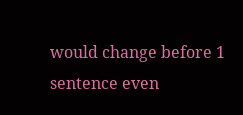would change before 1 sentence even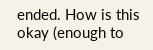ended. How is this okay (enough to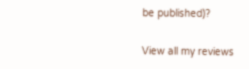be published)?

View all my reviews